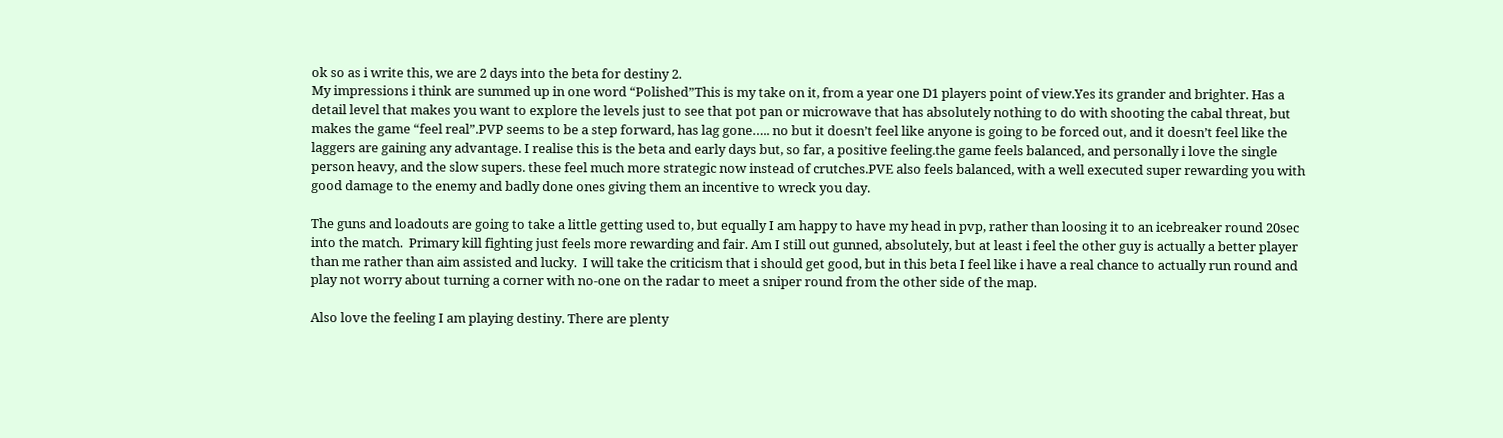ok so as i write this, we are 2 days into the beta for destiny 2.
My impressions i think are summed up in one word “Polished”This is my take on it, from a year one D1 players point of view.Yes its grander and brighter. Has a detail level that makes you want to explore the levels just to see that pot pan or microwave that has absolutely nothing to do with shooting the cabal threat, but makes the game “feel real”.PVP seems to be a step forward, has lag gone….. no but it doesn’t feel like anyone is going to be forced out, and it doesn’t feel like the laggers are gaining any advantage. I realise this is the beta and early days but, so far, a positive feeling.the game feels balanced, and personally i love the single person heavy, and the slow supers. these feel much more strategic now instead of crutches.PVE also feels balanced, with a well executed super rewarding you with good damage to the enemy and badly done ones giving them an incentive to wreck you day.

The guns and loadouts are going to take a little getting used to, but equally I am happy to have my head in pvp, rather than loosing it to an icebreaker round 20sec into the match.  Primary kill fighting just feels more rewarding and fair. Am I still out gunned, absolutely, but at least i feel the other guy is actually a better player than me rather than aim assisted and lucky.  I will take the criticism that i should get good, but in this beta I feel like i have a real chance to actually run round and play not worry about turning a corner with no-one on the radar to meet a sniper round from the other side of the map.

Also love the feeling I am playing destiny. There are plenty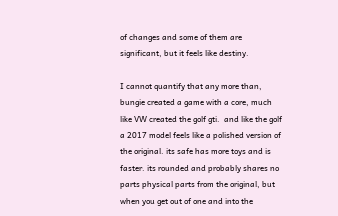of changes and some of them are significant, but it feels like destiny.

I cannot quantify that any more than, bungie created a game with a core, much like VW created the golf gti.  and like the golf a 2017 model feels like a polished version of the original. its safe has more toys and is faster. its rounded and probably shares no parts physical parts from the original, but when you get out of one and into the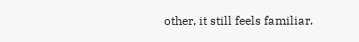other, it still feels familiar.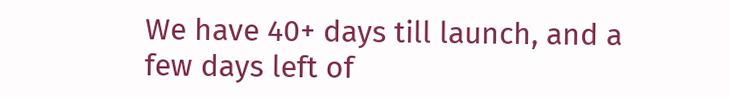We have 40+ days till launch, and a few days left of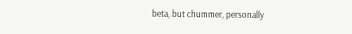beta, but chummer, personally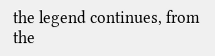the legend continues, from the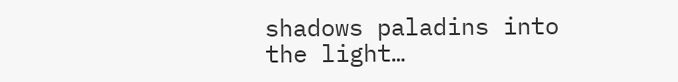shadows paladins into the light…